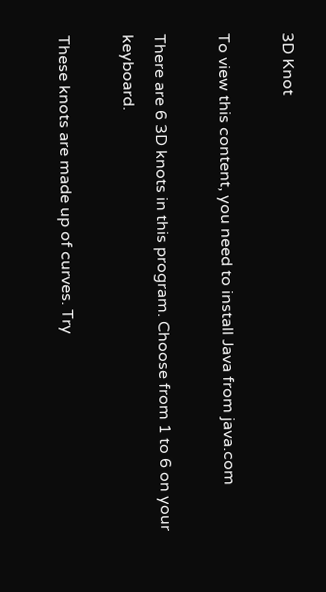3D Knot

To view this content, you need to install Java from java.com

There are 6 3D knots in this program. Choose from 1 to 6 on your keyboard.

These knots are made up of curves. Try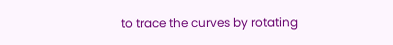to trace the curves by rotating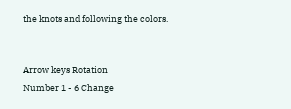the knots and following the colors.


Arrow keys Rotation
Number 1 - 6 Change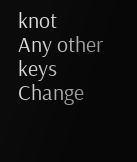knot
Any other keys Change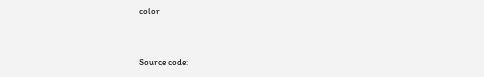color


Source code: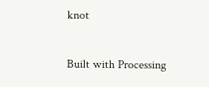knot

Built with Processing